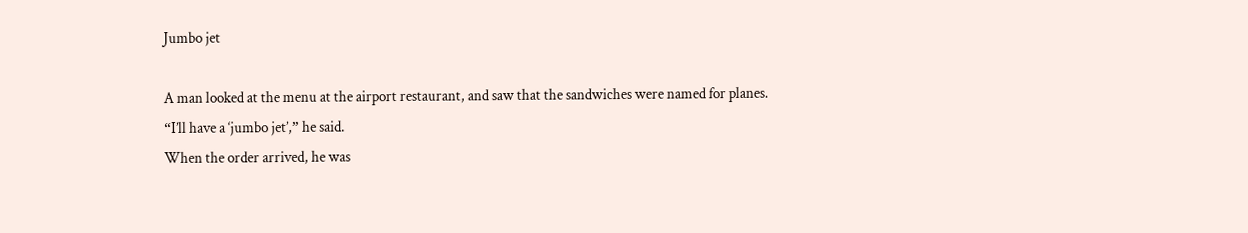Jumbo jet

A man looked at the menu at the airport restaurant, and saw that the sandwiches were named for planes.
“I’ll have a ‘jumbo jet’,” he said.
When the order arrived, he was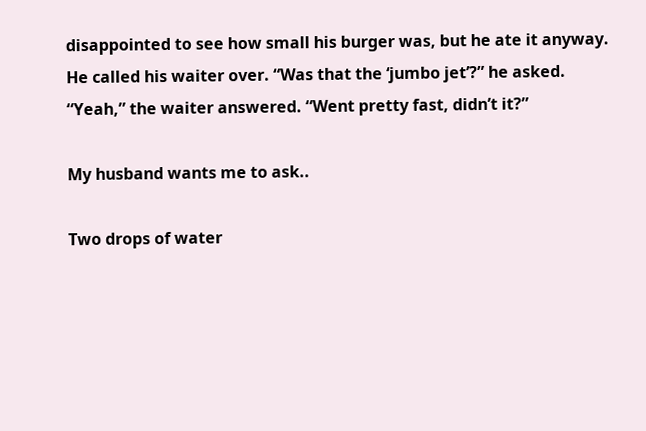disappointed to see how small his burger was, but he ate it anyway.
He called his waiter over. “Was that the ‘jumbo jet’?” he asked.
“Yeah,” the waiter answered. “Went pretty fast, didn’t it?”

My husband wants me to ask..

Two drops of water